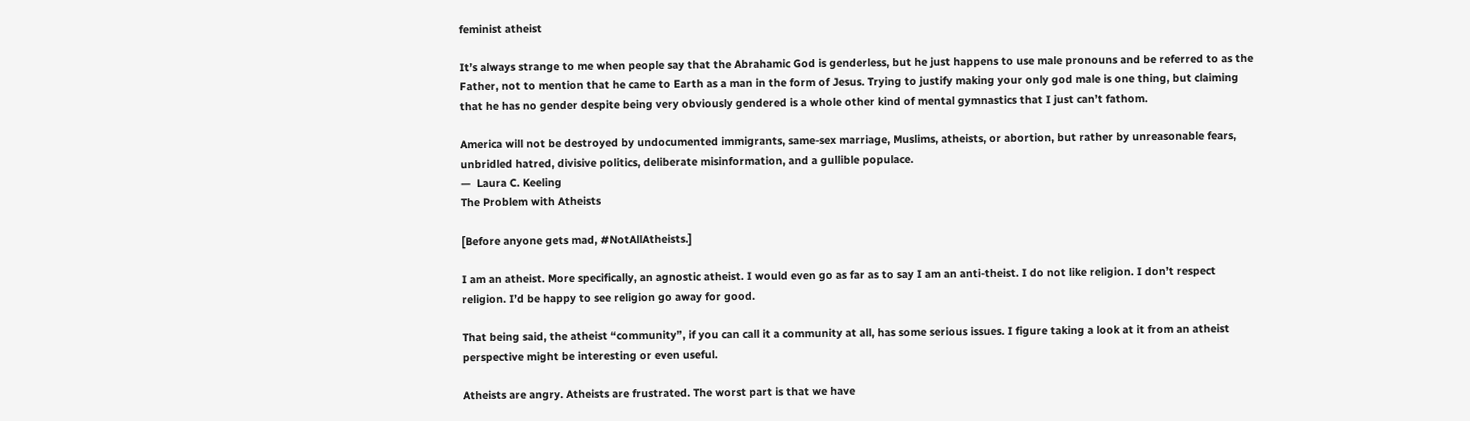feminist atheist

It’s always strange to me when people say that the Abrahamic God is genderless, but he just happens to use male pronouns and be referred to as the Father, not to mention that he came to Earth as a man in the form of Jesus. Trying to justify making your only god male is one thing, but claiming that he has no gender despite being very obviously gendered is a whole other kind of mental gymnastics that I just can’t fathom.

America will not be destroyed by undocumented immigrants, same-sex marriage, Muslims, atheists, or abortion, but rather by unreasonable fears, unbridled hatred, divisive politics, deliberate misinformation, and a gullible populace.
—  Laura C. Keeling
The Problem with Atheists

[Before anyone gets mad, #NotAllAtheists.]

I am an atheist. More specifically, an agnostic atheist. I would even go as far as to say I am an anti-theist. I do not like religion. I don’t respect religion. I’d be happy to see religion go away for good.

That being said, the atheist “community”, if you can call it a community at all, has some serious issues. I figure taking a look at it from an atheist perspective might be interesting or even useful.

Atheists are angry. Atheists are frustrated. The worst part is that we have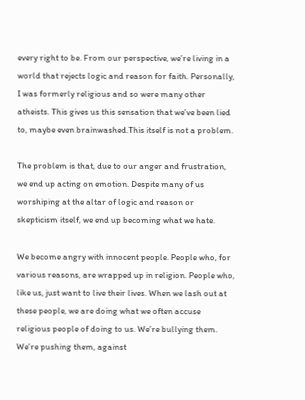every right to be. From our perspective, we’re living in a world that rejects logic and reason for faith. Personally, I was formerly religious and so were many other atheists. This gives us this sensation that we’ve been lied to, maybe even brainwashed.This itself is not a problem.

The problem is that, due to our anger and frustration, we end up acting on emotion. Despite many of us worshiping at the altar of logic and reason or skepticism itself, we end up becoming what we hate.

We become angry with innocent people. People who, for various reasons, are wrapped up in religion. People who, like us, just want to live their lives. When we lash out at these people, we are doing what we often accuse religious people of doing to us. We’re bullying them. We’re pushing them, against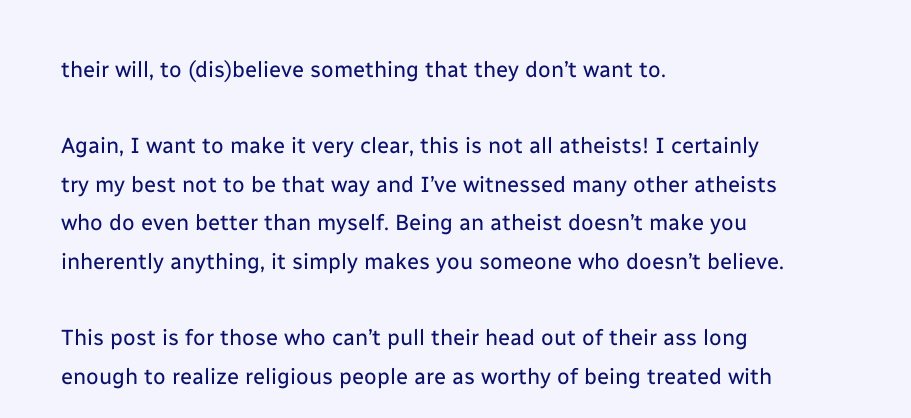their will, to (dis)believe something that they don’t want to.

Again, I want to make it very clear, this is not all atheists! I certainly try my best not to be that way and I’ve witnessed many other atheists who do even better than myself. Being an atheist doesn’t make you inherently anything, it simply makes you someone who doesn’t believe.

This post is for those who can’t pull their head out of their ass long enough to realize religious people are as worthy of being treated with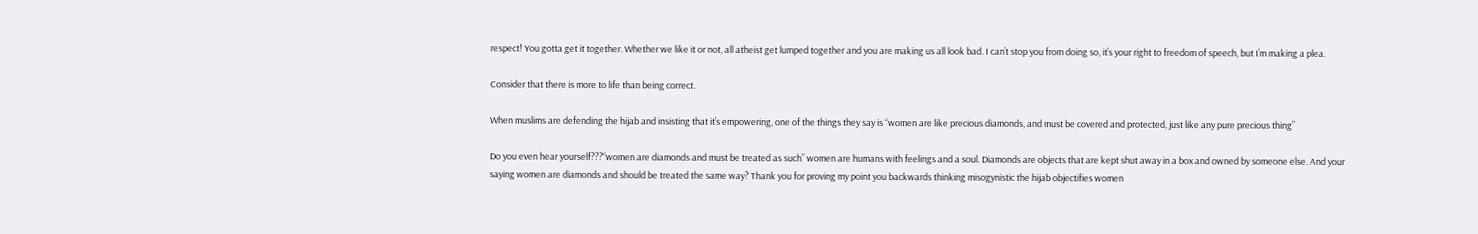respect! You gotta get it together. Whether we like it or not, all atheist get lumped together and you are making us all look bad. I can’t stop you from doing so, it’s your right to freedom of speech, but I’m making a plea.

Consider that there is more to life than being correct.

When muslims are defending the hijab and insisting that it’s empowering, one of the things they say is “women are like precious diamonds, and must be covered and protected, just like any pure precious thing”

Do you even hear yourself???“women are diamonds and must be treated as such” women are humans with feelings and a soul. Diamonds are objects that are kept shut away in a box and owned by someone else. And your saying women are diamonds and should be treated the same way? Thank you for proving my point you backwards thinking misogynistic the hijab objectifies women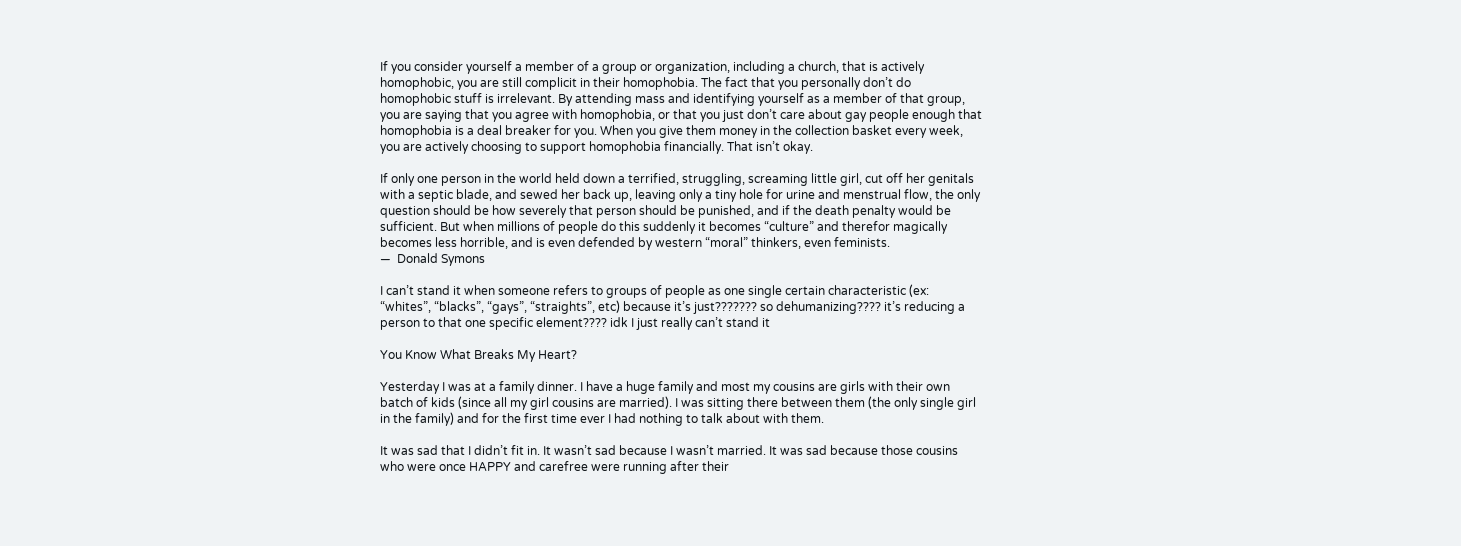If you consider yourself a member of a group or organization, including a church, that is actively homophobic, you are still complicit in their homophobia. The fact that you personally don’t do homophobic stuff is irrelevant. By attending mass and identifying yourself as a member of that group, you are saying that you agree with homophobia, or that you just don’t care about gay people enough that homophobia is a deal breaker for you. When you give them money in the collection basket every week, you are actively choosing to support homophobia financially. That isn’t okay.

If only one person in the world held down a terrified, struggling, screaming little girl, cut off her genitals with a septic blade, and sewed her back up, leaving only a tiny hole for urine and menstrual flow, the only question should be how severely that person should be punished, and if the death penalty would be sufficient. But when millions of people do this suddenly it becomes “culture” and therefor magically becomes less horrible, and is even defended by western “moral” thinkers, even feminists.
—  Donald Symons

I can’t stand it when someone refers to groups of people as one single certain characteristic (ex: “whites”, “blacks”, “gays”, “straights”, etc) because it’s just??????? so dehumanizing???? it’s reducing a person to that one specific element???? idk I just really can’t stand it

You Know What Breaks My Heart?

Yesterday I was at a family dinner. I have a huge family and most my cousins are girls with their own batch of kids (since all my girl cousins are married). I was sitting there between them (the only single girl in the family) and for the first time ever I had nothing to talk about with them.

It was sad that I didn’t fit in. It wasn’t sad because I wasn’t married. It was sad because those cousins who were once HAPPY and carefree were running after their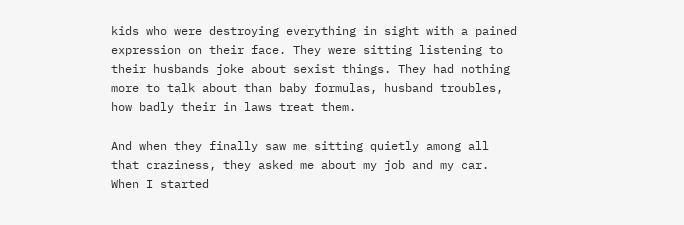kids who were destroying everything in sight with a pained expression on their face. They were sitting listening to their husbands joke about sexist things. They had nothing more to talk about than baby formulas, husband troubles, how badly their in laws treat them.

And when they finally saw me sitting quietly among all that craziness, they asked me about my job and my car. When I started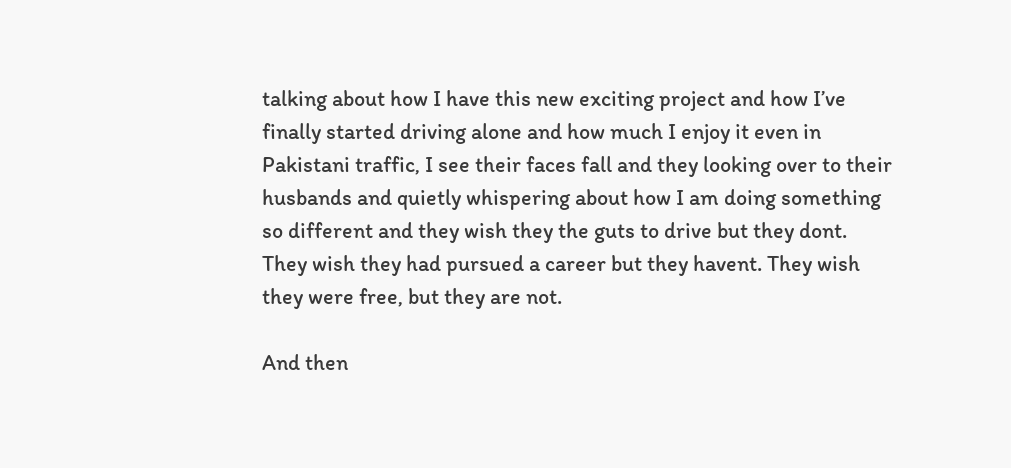talking about how I have this new exciting project and how I’ve finally started driving alone and how much I enjoy it even in Pakistani traffic, I see their faces fall and they looking over to their husbands and quietly whispering about how I am doing something so different and they wish they the guts to drive but they dont. They wish they had pursued a career but they havent. They wish they were free, but they are not.

And then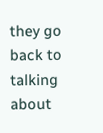they go back to talking about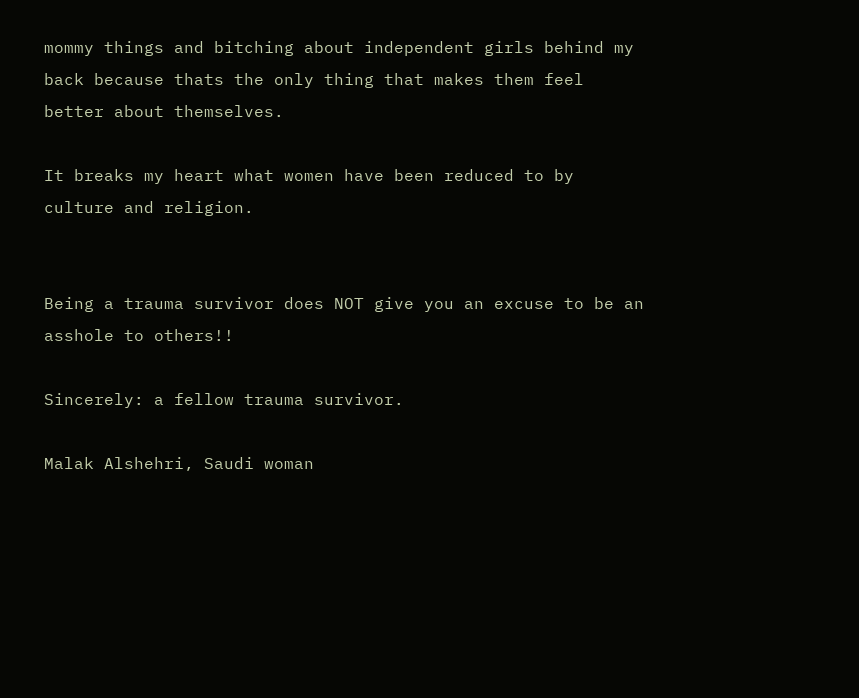mommy things and bitching about independent girls behind my back because thats the only thing that makes them feel better about themselves.

It breaks my heart what women have been reduced to by culture and religion.


Being a trauma survivor does NOT give you an excuse to be an asshole to others!!

Sincerely: a fellow trauma survivor.

Malak Alshehri, Saudi woman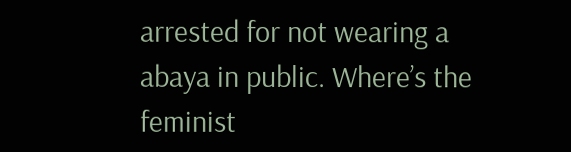arrested for not wearing a abaya in public. Where’s the feminist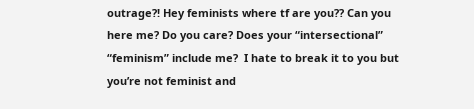outrage?! Hey feminists where tf are you?? Can you here me? Do you care? Does your “intersectional” “feminism” include me?  I hate to break it to you but you’re not feminist and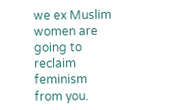we ex Muslim women are going to reclaim feminism from you.